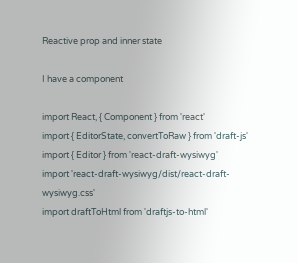Reactive prop and inner state

I have a component

import React, { Component } from 'react'
import { EditorState, convertToRaw } from 'draft-js'
import { Editor } from 'react-draft-wysiwyg'
import 'react-draft-wysiwyg/dist/react-draft-wysiwyg.css'
import draftToHtml from 'draftjs-to-html'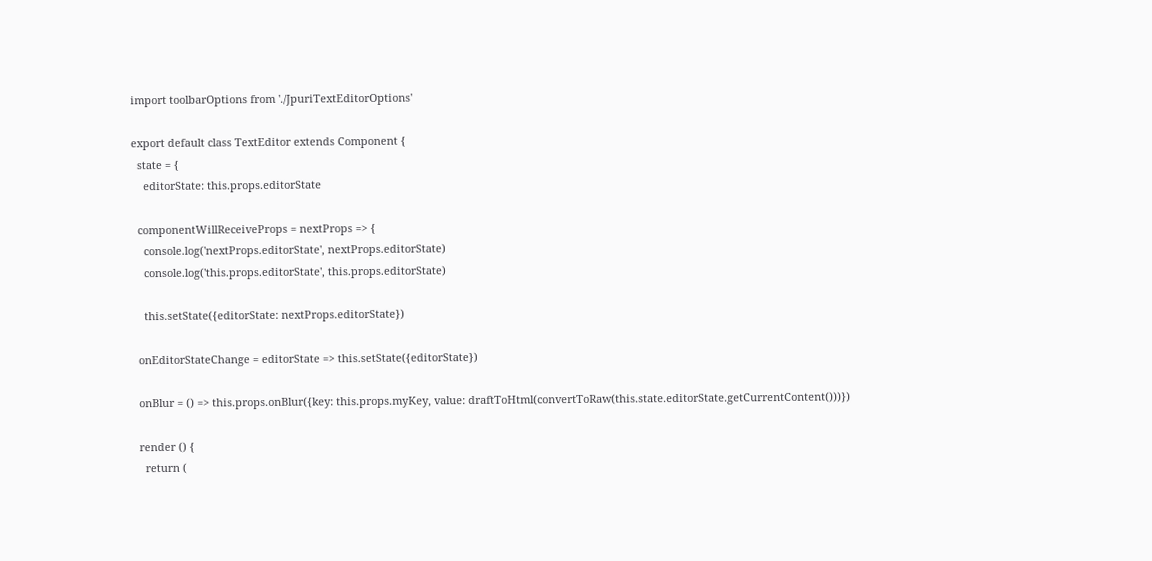import toolbarOptions from './JpuriTextEditorOptions'

export default class TextEditor extends Component {
  state = {
    editorState: this.props.editorState

  componentWillReceiveProps = nextProps => {
    console.log('nextProps.editorState', nextProps.editorState)
    console.log('this.props.editorState', this.props.editorState)

    this.setState({editorState: nextProps.editorState})

  onEditorStateChange = editorState => this.setState({editorState})

  onBlur = () => this.props.onBlur({key: this.props.myKey, value: draftToHtml(convertToRaw(this.state.editorState.getCurrentContent()))})

  render () {
    return (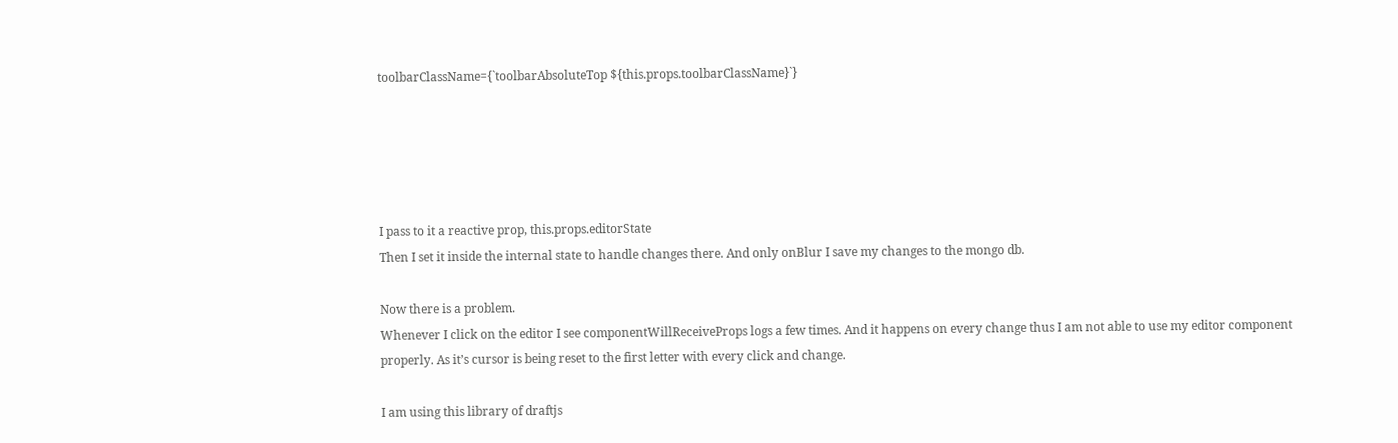toolbarClassName={`toolbarAbsoluteTop ${this.props.toolbarClassName}`}





I pass to it a reactive prop, this.props.editorState
Then I set it inside the internal state to handle changes there. And only onBlur I save my changes to the mongo db.

Now there is a problem.
Whenever I click on the editor I see componentWillReceiveProps logs a few times. And it happens on every change thus I am not able to use my editor component properly. As it’s cursor is being reset to the first letter with every click and change.

I am using this library of draftjs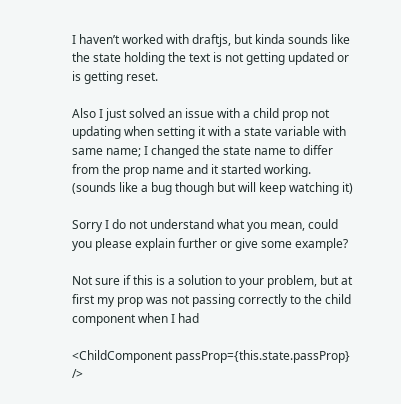I haven’t worked with draftjs, but kinda sounds like the state holding the text is not getting updated or is getting reset.

Also I just solved an issue with a child prop not updating when setting it with a state variable with same name; I changed the state name to differ from the prop name and it started working. (sounds like a bug though but will keep watching it)

Sorry I do not understand what you mean, could you please explain further or give some example?

Not sure if this is a solution to your problem, but at first my prop was not passing correctly to the child component when I had

<ChildComponent passProp={this.state.passProp} />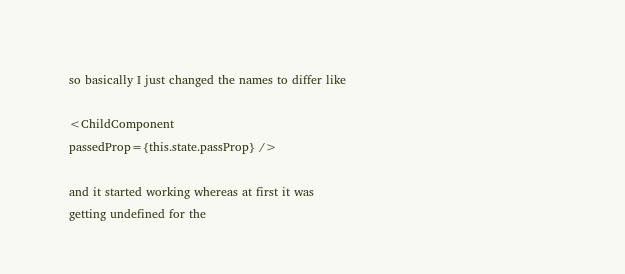so basically I just changed the names to differ like

<ChildComponent passedProp={this.state.passProp} />

and it started working whereas at first it was getting undefined for the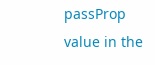passProp value in the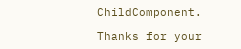ChildComponent.

Thanks for your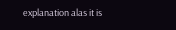explanation alas it is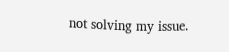not solving my issue.